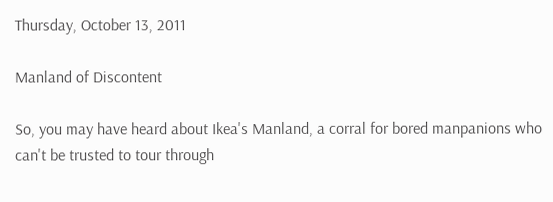Thursday, October 13, 2011

Manland of Discontent

So, you may have heard about Ikea's Manland, a corral for bored manpanions who can't be trusted to tour through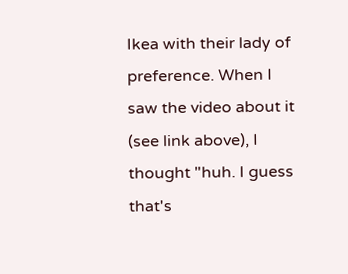Ikea with their lady of preference. When I saw the video about it (see link above), I thought "huh. I guess that's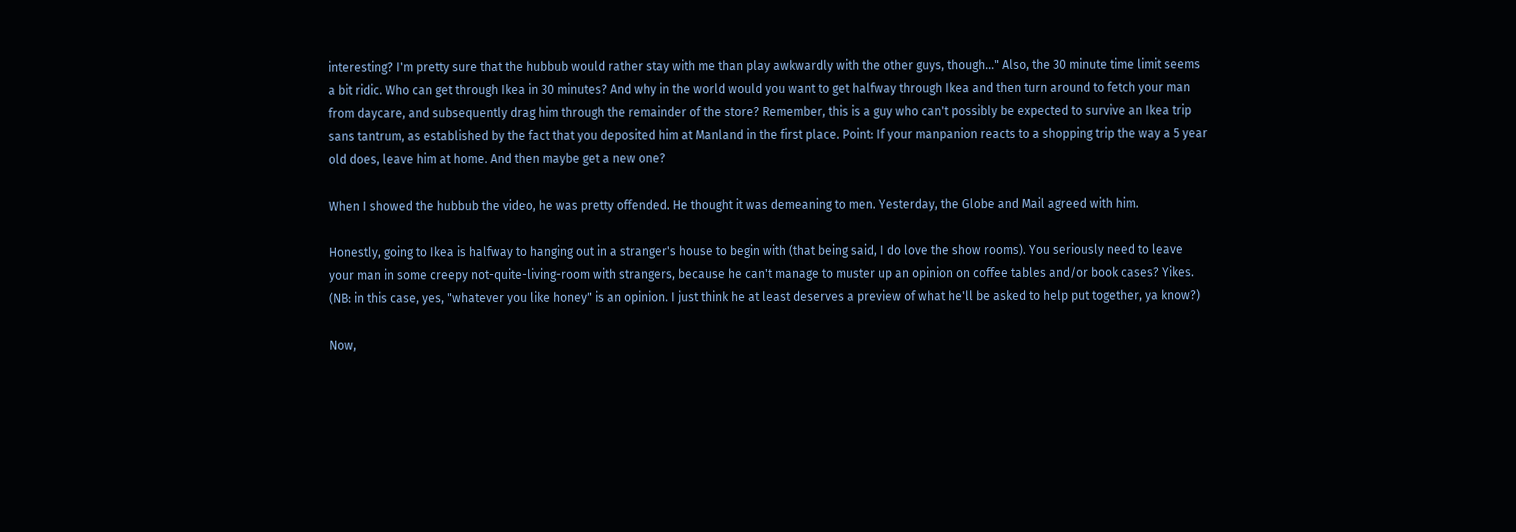interesting? I'm pretty sure that the hubbub would rather stay with me than play awkwardly with the other guys, though..." Also, the 30 minute time limit seems a bit ridic. Who can get through Ikea in 30 minutes? And why in the world would you want to get halfway through Ikea and then turn around to fetch your man from daycare, and subsequently drag him through the remainder of the store? Remember, this is a guy who can't possibly be expected to survive an Ikea trip sans tantrum, as established by the fact that you deposited him at Manland in the first place. Point: If your manpanion reacts to a shopping trip the way a 5 year old does, leave him at home. And then maybe get a new one?

When I showed the hubbub the video, he was pretty offended. He thought it was demeaning to men. Yesterday, the Globe and Mail agreed with him.

Honestly, going to Ikea is halfway to hanging out in a stranger's house to begin with (that being said, I do love the show rooms). You seriously need to leave your man in some creepy not-quite-living-room with strangers, because he can't manage to muster up an opinion on coffee tables and/or book cases? Yikes. (NB: in this case, yes, "whatever you like honey" is an opinion. I just think he at least deserves a preview of what he'll be asked to help put together, ya know?)

Now,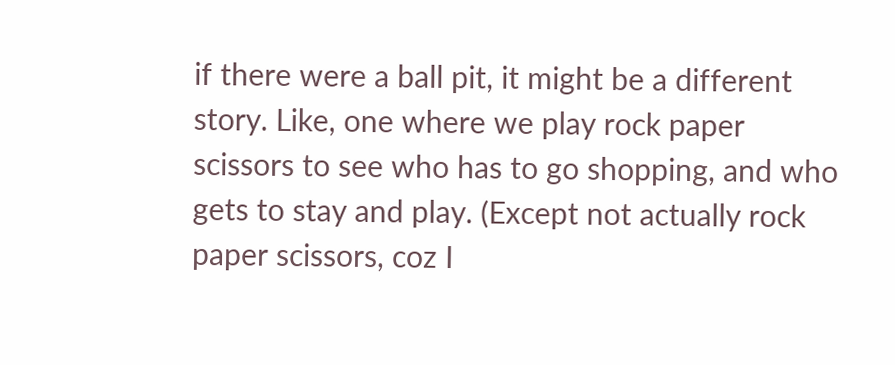if there were a ball pit, it might be a different story. Like, one where we play rock paper scissors to see who has to go shopping, and who gets to stay and play. (Except not actually rock paper scissors, coz I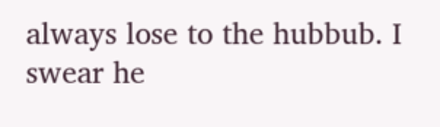always lose to the hubbub. I swear he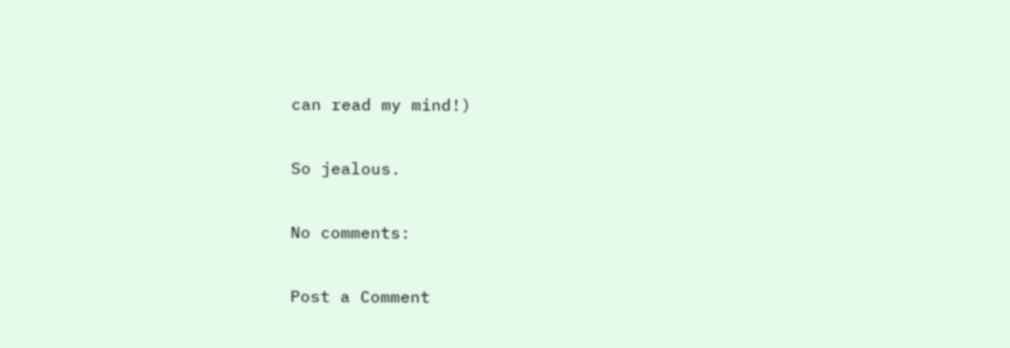can read my mind!)

So jealous.

No comments:

Post a Comment